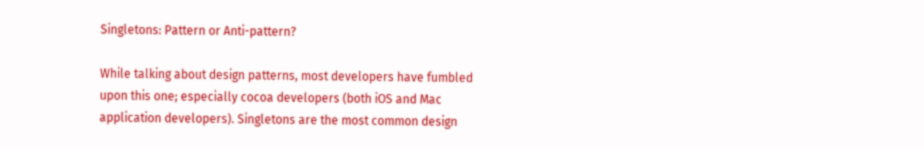Singletons: Pattern or Anti-pattern?

While talking about design patterns, most developers have fumbled upon this one; especially cocoa developers (both iOS and Mac application developers). Singletons are the most common design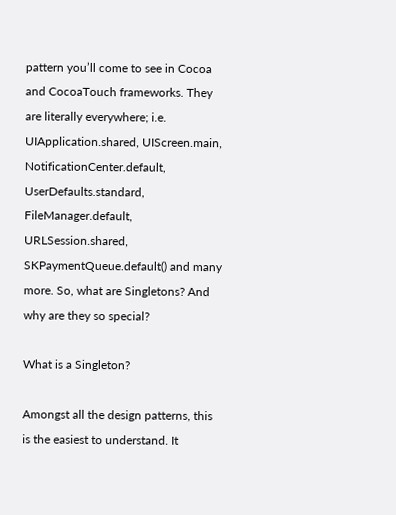pattern you’ll come to see in Cocoa and CocoaTouch frameworks. They are literally everywhere; i.e. UIApplication.shared, UIScreen.main, NotificationCenter.default, UserDefaults.standard, FileManager.default, URLSession.shared, SKPaymentQueue.default() and many more. So, what are Singletons? And why are they so special?

What is a Singleton?

Amongst all the design patterns, this is the easiest to understand. It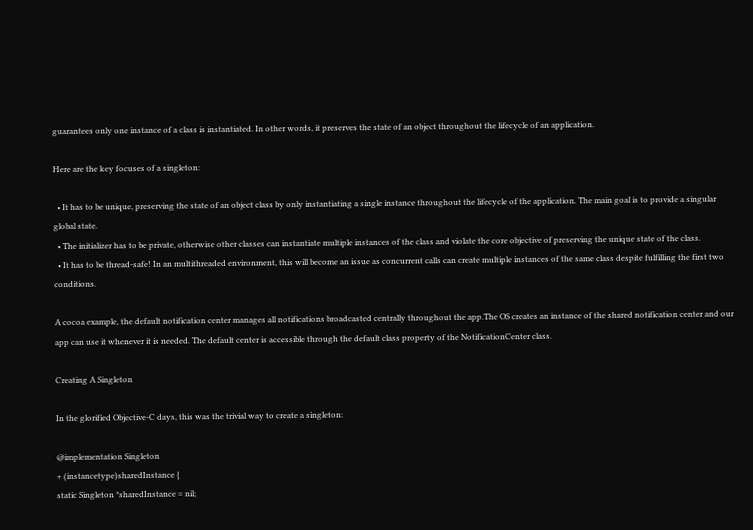guarantees only one instance of a class is instantiated. In other words, it preserves the state of an object throughout the lifecycle of an application.

Here are the key focuses of a singleton:

  • It has to be unique, preserving the state of an object class by only instantiating a single instance throughout the lifecycle of the application. The main goal is to provide a singular global state.
  • The initializer has to be private, otherwise other classes can instantiate multiple instances of the class and violate the core objective of preserving the unique state of the class.
  • It has to be thread-safe! In an multithreaded environment, this will become an issue as concurrent calls can create multiple instances of the same class despite fulfilling the first two conditions.

A cocoa example, the default notification center manages all notifications broadcasted centrally throughout the app.The OS creates an instance of the shared notification center and our app can use it whenever it is needed. The default center is accessible through the default class property of the NotificationCenter class.

Creating A Singleton

In the glorified Objective-C days, this was the trivial way to create a singleton:

@implementation Singleton
+ (instancetype)sharedInstance {
static Singleton *sharedInstance = nil;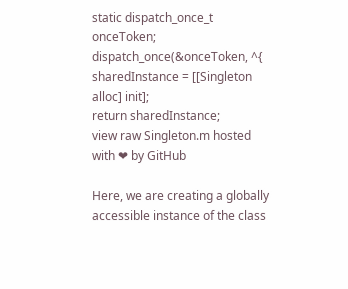static dispatch_once_t onceToken;
dispatch_once(&onceToken, ^{
sharedInstance = [[Singleton alloc] init];
return sharedInstance;
view raw Singleton.m hosted with ❤ by GitHub

Here, we are creating a globally accessible instance of the class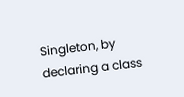Singleton, by declaring a class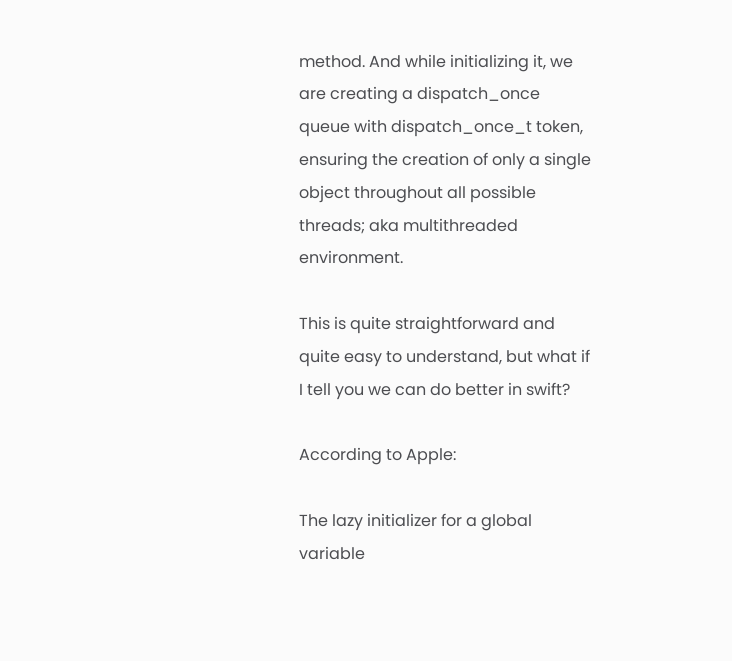method. And while initializing it, we are creating a dispatch_once queue with dispatch_once_t token, ensuring the creation of only a single object throughout all possible threads; aka multithreaded environment.

This is quite straightforward and quite easy to understand, but what if I tell you we can do better in swift?

According to Apple:

The lazy initializer for a global variable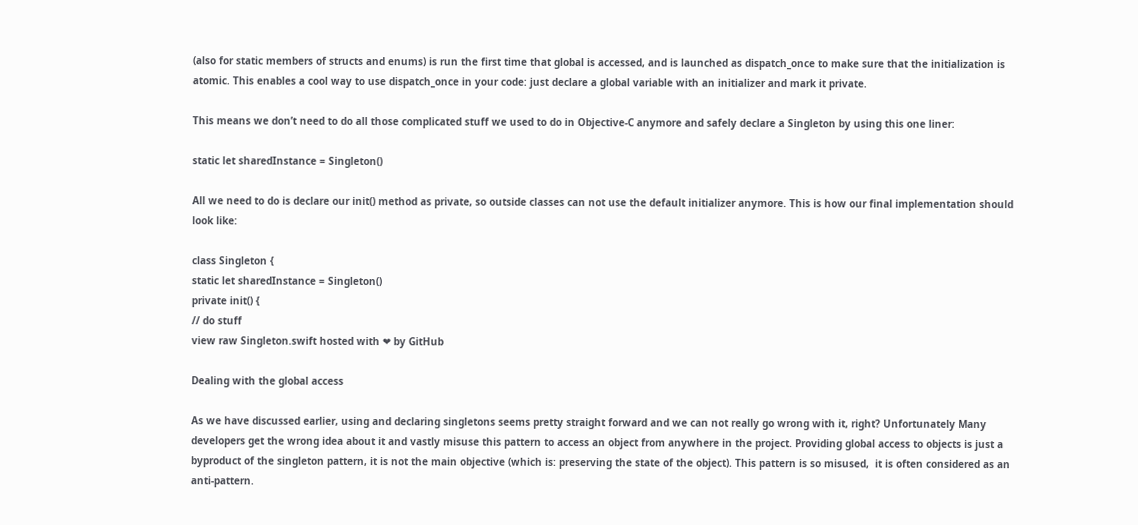(also for static members of structs and enums) is run the first time that global is accessed, and is launched as dispatch_once to make sure that the initialization is atomic. This enables a cool way to use dispatch_once in your code: just declare a global variable with an initializer and mark it private.

This means we don’t need to do all those complicated stuff we used to do in Objective-C anymore and safely declare a Singleton by using this one liner:

static let sharedInstance = Singleton()

All we need to do is declare our init() method as private, so outside classes can not use the default initializer anymore. This is how our final implementation should look like:

class Singleton {
static let sharedInstance = Singleton()
private init() {
// do stuff
view raw Singleton.swift hosted with ❤ by GitHub

Dealing with the global access

As we have discussed earlier, using and declaring singletons seems pretty straight forward and we can not really go wrong with it, right? Unfortunately Many developers get the wrong idea about it and vastly misuse this pattern to access an object from anywhere in the project. Providing global access to objects is just a byproduct of the singleton pattern, it is not the main objective (which is: preserving the state of the object). This pattern is so misused,  it is often considered as an anti-pattern.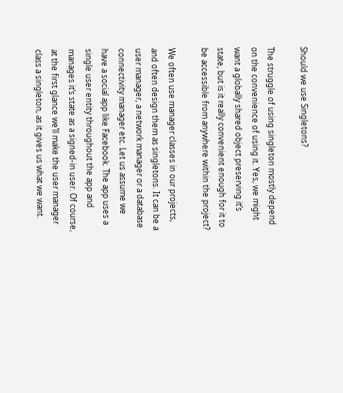Should we use Singletons?

The struggle of using singleton mostly depend on the convenience of using it. Yes, we might want a globally shared object preserving it’s state, but is it really convenient enough for it to be accessible from anywhere within the project?

We often use manager classes in our projects, and often design them as singletons. It can be a user manager, a network manager or a database connectivity manager etc. Let us assume we have a social app like Facebook. The app uses a single user entity throughout the app and manages it’s state as a signed-in user. Of course, at the first glance we’ll make the user manager class a singleton, as it gives us what we want.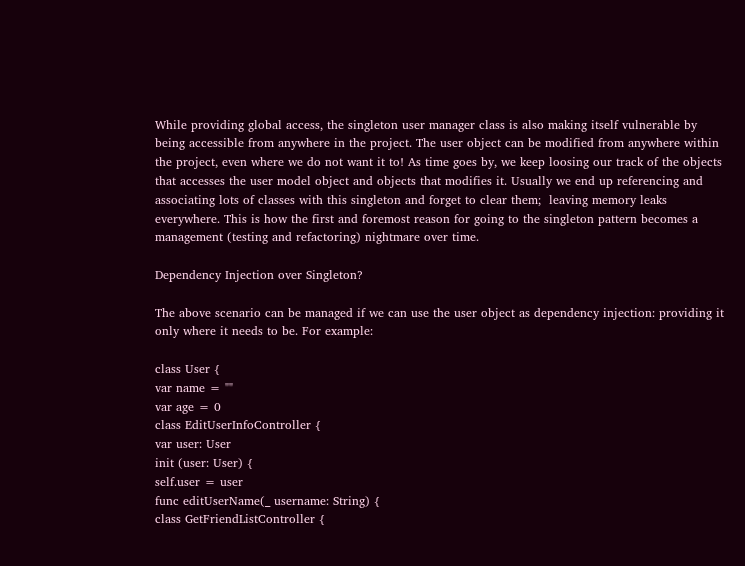While providing global access, the singleton user manager class is also making itself vulnerable by being accessible from anywhere in the project. The user object can be modified from anywhere within the project, even where we do not want it to! As time goes by, we keep loosing our track of the objects that accesses the user model object and objects that modifies it. Usually we end up referencing and associating lots of classes with this singleton and forget to clear them;  leaving memory leaks everywhere. This is how the first and foremost reason for going to the singleton pattern becomes a management (testing and refactoring) nightmare over time.

Dependency Injection over Singleton?

The above scenario can be managed if we can use the user object as dependency injection: providing it only where it needs to be. For example:

class User {
var name = ""
var age = 0
class EditUserInfoController {
var user: User
init (user: User) {
self.user = user
func editUserName(_ username: String) {
class GetFriendListController {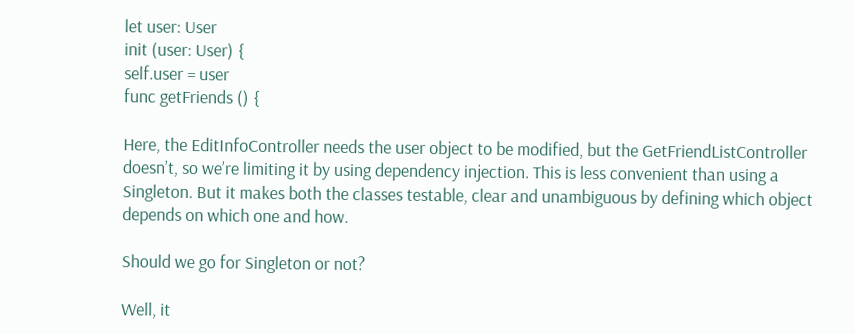let user: User
init (user: User) {
self.user = user
func getFriends () {

Here, the EditInfoController needs the user object to be modified, but the GetFriendListController doesn’t, so we’re limiting it by using dependency injection. This is less convenient than using a Singleton. But it makes both the classes testable, clear and unambiguous by defining which object depends on which one and how.

Should we go for Singleton or not?

Well, it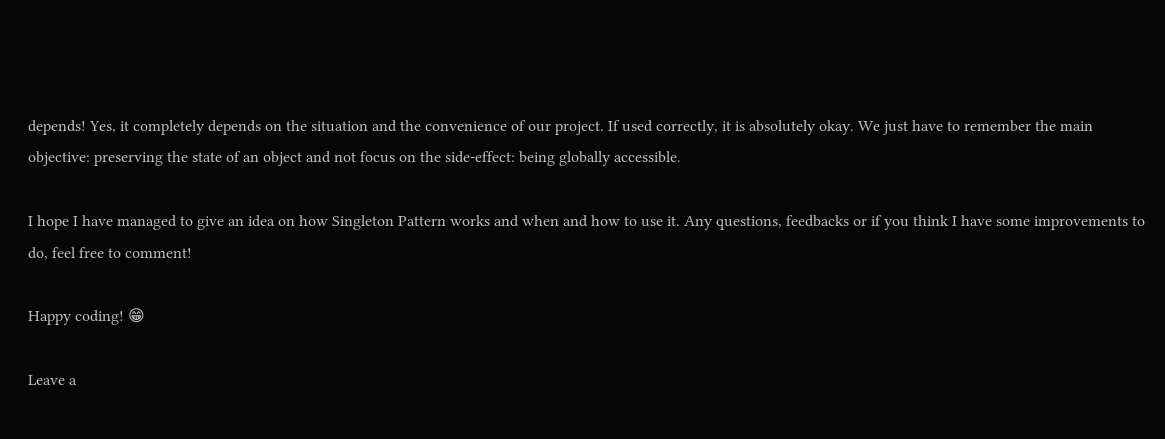depends! Yes, it completely depends on the situation and the convenience of our project. If used correctly, it is absolutely okay. We just have to remember the main objective: preserving the state of an object and not focus on the side-effect: being globally accessible.

I hope I have managed to give an idea on how Singleton Pattern works and when and how to use it. Any questions, feedbacks or if you think I have some improvements to do, feel free to comment!

Happy coding! 😁

Leave a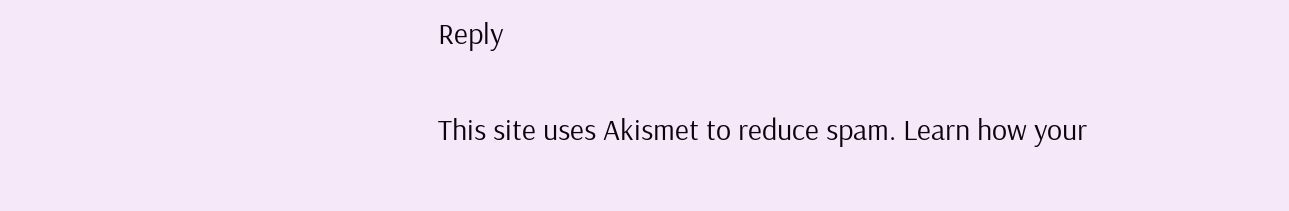Reply

This site uses Akismet to reduce spam. Learn how your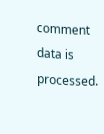comment data is processed.